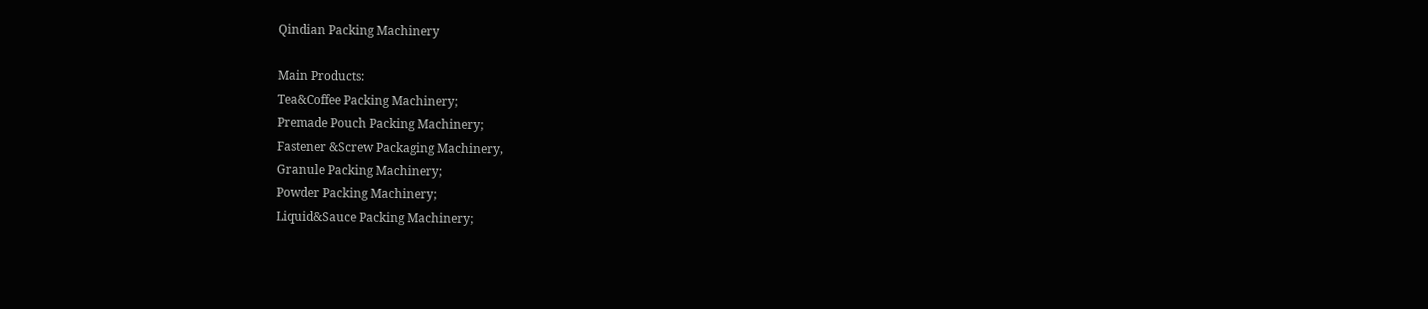Qindian Packing Machinery

Main Products:
Tea&Coffee Packing Machinery;
Premade Pouch Packing Machinery;
Fastener &Screw Packaging Machinery,
Granule Packing Machinery;
Powder Packing Machinery;
Liquid&Sauce Packing Machinery;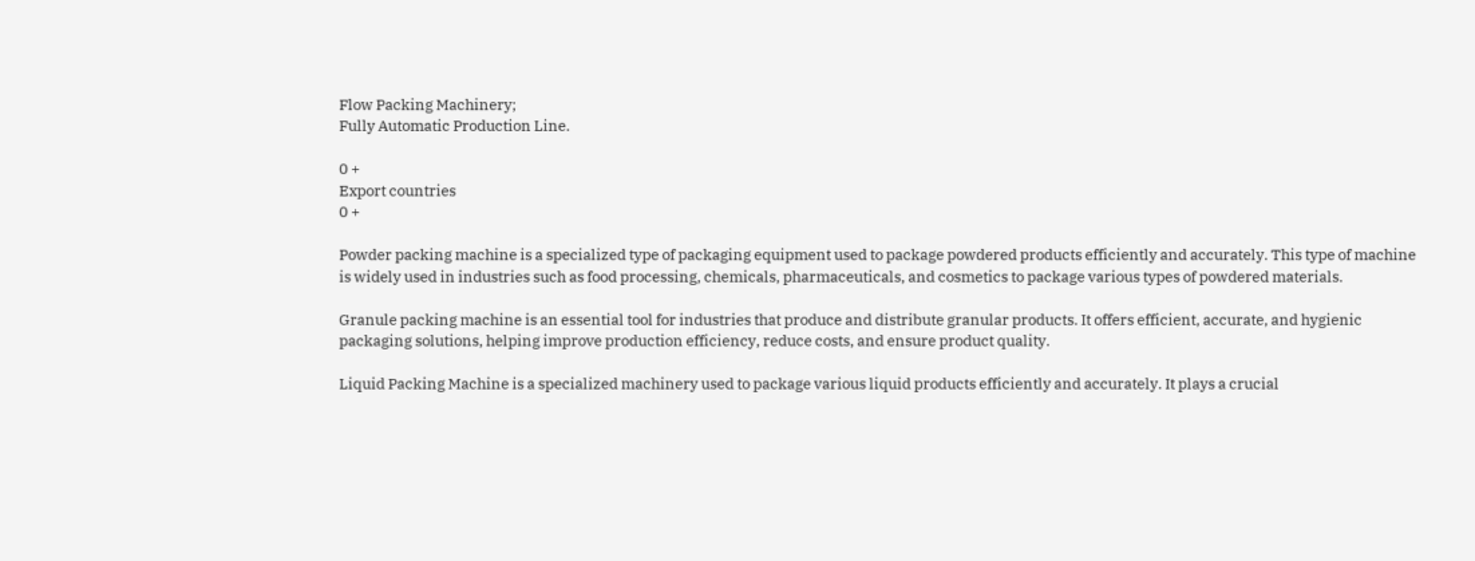Flow Packing Machinery;
Fully Automatic Production Line.

0 +
Export countries
0 +

Powder packing machine is a specialized type of packaging equipment used to package powdered products efficiently and accurately. This type of machine is widely used in industries such as food processing, chemicals, pharmaceuticals, and cosmetics to package various types of powdered materials.

Granule packing machine is an essential tool for industries that produce and distribute granular products. It offers efficient, accurate, and hygienic packaging solutions, helping improve production efficiency, reduce costs, and ensure product quality.

Liquid Packing Machine is a specialized machinery used to package various liquid products efficiently and accurately. It plays a crucial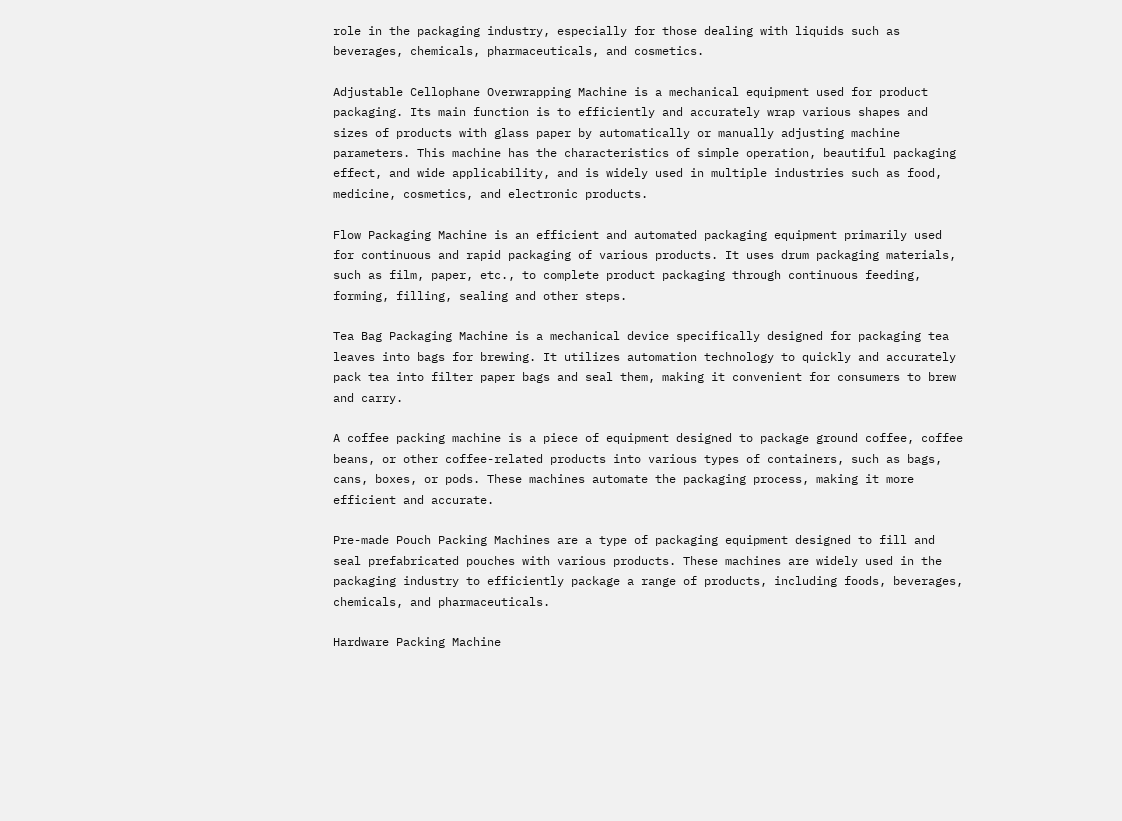role in the packaging industry, especially for those dealing with liquids such as beverages, chemicals, pharmaceuticals, and cosmetics.

Adjustable Cellophane Overwrapping Machine is a mechanical equipment used for product packaging. Its main function is to efficiently and accurately wrap various shapes and sizes of products with glass paper by automatically or manually adjusting machine parameters. This machine has the characteristics of simple operation, beautiful packaging effect, and wide applicability, and is widely used in multiple industries such as food, medicine, cosmetics, and electronic products.

Flow Packaging Machine is an efficient and automated packaging equipment primarily used for continuous and rapid packaging of various products. It uses drum packaging materials, such as film, paper, etc., to complete product packaging through continuous feeding, forming, filling, sealing and other steps.

Tea Bag Packaging Machine is a mechanical device specifically designed for packaging tea leaves into bags for brewing. It utilizes automation technology to quickly and accurately pack tea into filter paper bags and seal them, making it convenient for consumers to brew and carry.

A coffee packing machine is a piece of equipment designed to package ground coffee, coffee beans, or other coffee-related products into various types of containers, such as bags, cans, boxes, or pods. These machines automate the packaging process, making it more efficient and accurate.

Pre-made Pouch Packing Machines are a type of packaging equipment designed to fill and seal prefabricated pouches with various products. These machines are widely used in the packaging industry to efficiently package a range of products, including foods, beverages, chemicals, and pharmaceuticals.

Hardware Packing Machine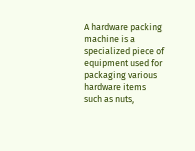A hardware packing machine is a specialized piece of equipment used for packaging various hardware items such as nuts,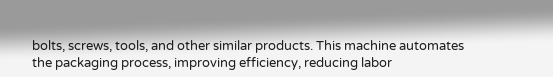bolts, screws, tools, and other similar products. This machine automates the packaging process, improving efficiency, reducing labor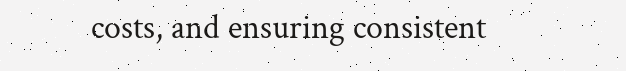costs, and ensuring consistent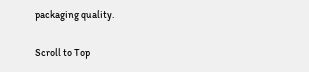packaging quality.

Scroll to Top